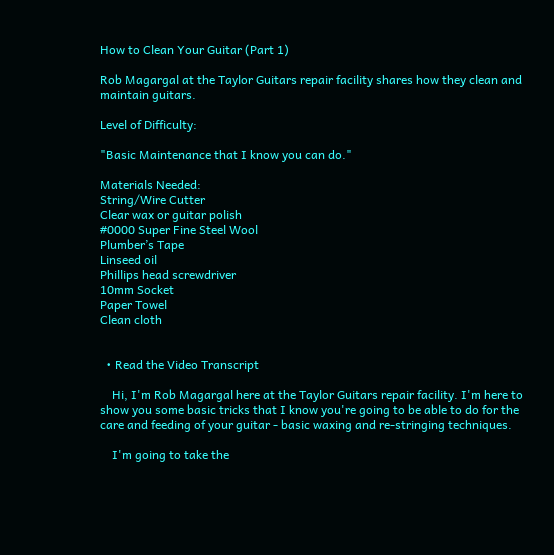How to Clean Your Guitar (Part 1)

Rob Magargal at the Taylor Guitars repair facility shares how they clean and maintain guitars.

Level of Difficulty:

"Basic Maintenance that I know you can do."

Materials Needed:
String/Wire Cutter
Clear wax or guitar polish
#0000 Super Fine Steel Wool
Plumber’s Tape
Linseed oil
Phillips head screwdriver
10mm Socket
Paper Towel
Clean cloth


  • Read the Video Transcript

    Hi, I'm Rob Magargal here at the Taylor Guitars repair facility. I'm here to show you some basic tricks that I know you're going to be able to do for the care and feeding of your guitar - basic waxing and re-stringing techniques.

    I'm going to take the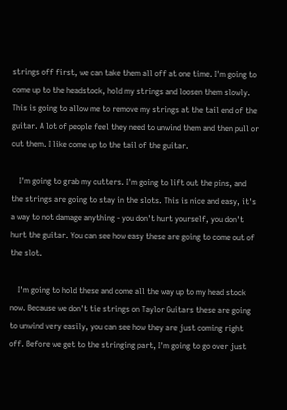strings off first, we can take them all off at one time. I'm going to come up to the headstock, hold my strings and loosen them slowly. This is going to allow me to remove my strings at the tail end of the guitar. A lot of people feel they need to unwind them and then pull or cut them. I like come up to the tail of the guitar.

    I'm going to grab my cutters. I'm going to lift out the pins, and the strings are going to stay in the slots. This is nice and easy, it's a way to not damage anything - you don't hurt yourself, you don't hurt the guitar. You can see how easy these are going to come out of the slot.

    I'm going to hold these and come all the way up to my head stock now. Because we don't tie strings on Taylor Guitars these are going to unwind very easily, you can see how they are just coming right off. Before we get to the stringing part, I'm going to go over just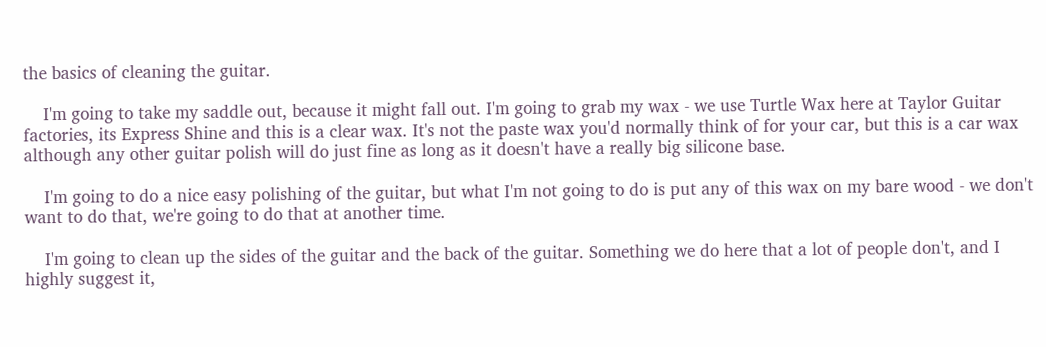the basics of cleaning the guitar.

    I'm going to take my saddle out, because it might fall out. I'm going to grab my wax - we use Turtle Wax here at Taylor Guitar factories, its Express Shine and this is a clear wax. It's not the paste wax you'd normally think of for your car, but this is a car wax although any other guitar polish will do just fine as long as it doesn't have a really big silicone base.

    I'm going to do a nice easy polishing of the guitar, but what I'm not going to do is put any of this wax on my bare wood - we don't want to do that, we're going to do that at another time.

    I'm going to clean up the sides of the guitar and the back of the guitar. Something we do here that a lot of people don't, and I highly suggest it,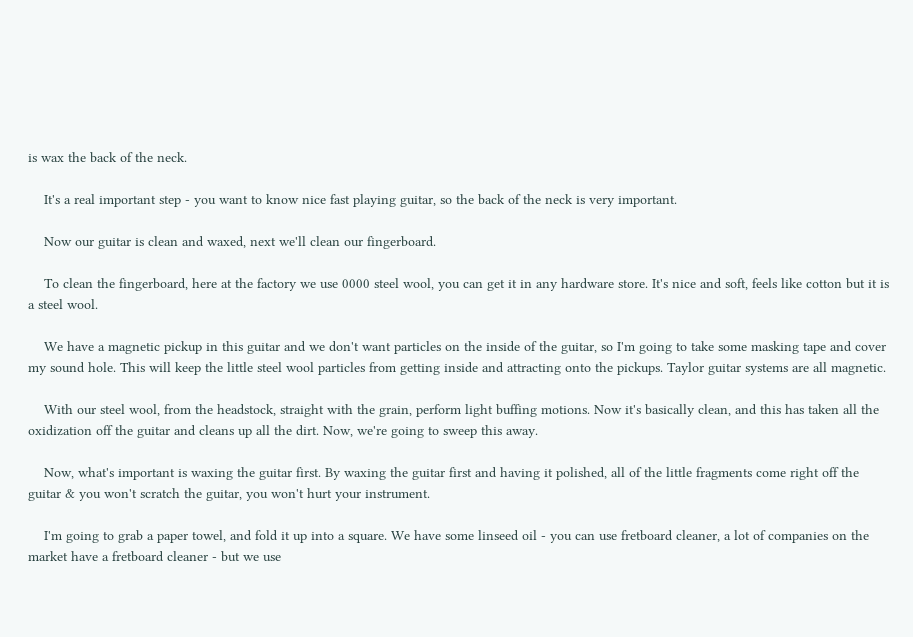is wax the back of the neck.

    It's a real important step - you want to know nice fast playing guitar, so the back of the neck is very important.

    Now our guitar is clean and waxed, next we'll clean our fingerboard.

    To clean the fingerboard, here at the factory we use 0000 steel wool, you can get it in any hardware store. It's nice and soft, feels like cotton but it is a steel wool.

    We have a magnetic pickup in this guitar and we don't want particles on the inside of the guitar, so I'm going to take some masking tape and cover my sound hole. This will keep the little steel wool particles from getting inside and attracting onto the pickups. Taylor guitar systems are all magnetic.

    With our steel wool, from the headstock, straight with the grain, perform light buffing motions. Now it's basically clean, and this has taken all the oxidization off the guitar and cleans up all the dirt. Now, we're going to sweep this away.

    Now, what's important is waxing the guitar first. By waxing the guitar first and having it polished, all of the little fragments come right off the guitar & you won't scratch the guitar, you won't hurt your instrument.

    I'm going to grab a paper towel, and fold it up into a square. We have some linseed oil - you can use fretboard cleaner, a lot of companies on the market have a fretboard cleaner - but we use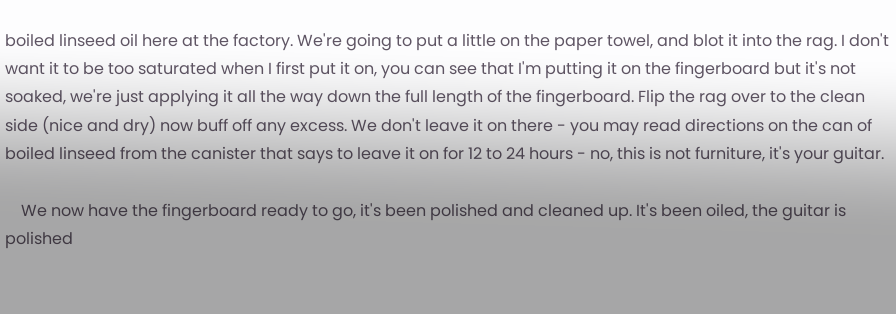boiled linseed oil here at the factory. We're going to put a little on the paper towel, and blot it into the rag. I don't want it to be too saturated when I first put it on, you can see that I'm putting it on the fingerboard but it's not soaked, we're just applying it all the way down the full length of the fingerboard. Flip the rag over to the clean side (nice and dry) now buff off any excess. We don't leave it on there - you may read directions on the can of boiled linseed from the canister that says to leave it on for 12 to 24 hours - no, this is not furniture, it's your guitar.

    We now have the fingerboard ready to go, it's been polished and cleaned up. It's been oiled, the guitar is polished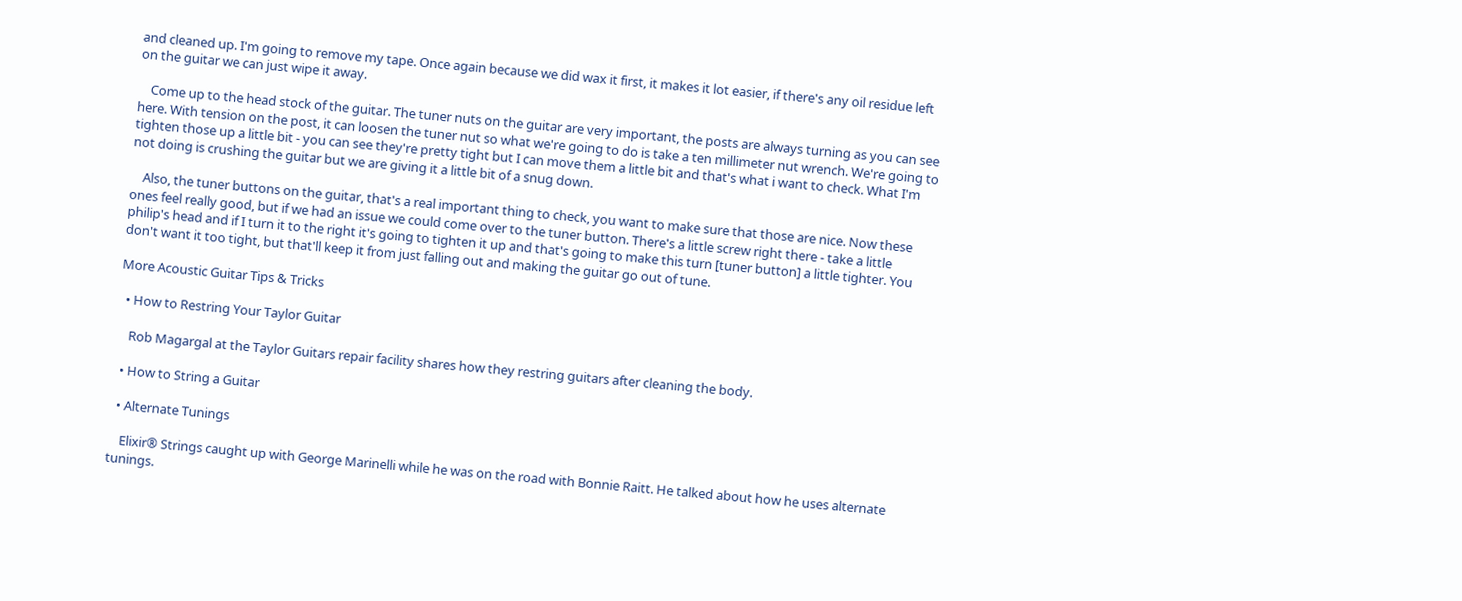and cleaned up. I'm going to remove my tape. Once again because we did wax it first, it makes it lot easier, if there's any oil residue left on the guitar we can just wipe it away.

    Come up to the head stock of the guitar. The tuner nuts on the guitar are very important, the posts are always turning as you can see here. With tension on the post, it can loosen the tuner nut so what we're going to do is take a ten millimeter nut wrench. We're going to tighten those up a little bit - you can see they're pretty tight but I can move them a little bit and that's what i want to check. What I'm not doing is crushing the guitar but we are giving it a little bit of a snug down.

    Also, the tuner buttons on the guitar, that's a real important thing to check, you want to make sure that those are nice. Now these ones feel really good, but if we had an issue we could come over to the tuner button. There's a little screw right there - take a little philip's head and if I turn it to the right it's going to tighten it up and that's going to make this turn [tuner button] a little tighter. You don't want it too tight, but that'll keep it from just falling out and making the guitar go out of tune.

More Acoustic Guitar Tips & Tricks

  • How to Restring Your Taylor Guitar

    Rob Magargal at the Taylor Guitars repair facility shares how they restring guitars after cleaning the body.

  • How to String a Guitar

  • Alternate Tunings

    Elixir® Strings caught up with George Marinelli while he was on the road with Bonnie Raitt. He talked about how he uses alternate tunings.